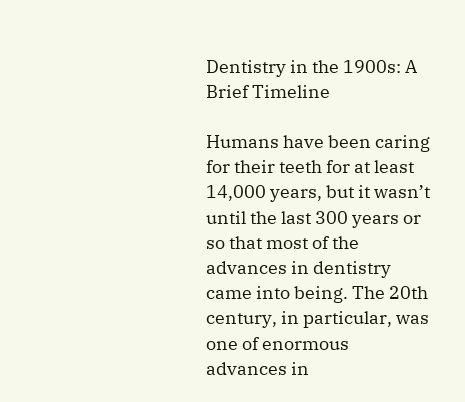Dentistry in the 1900s: A Brief Timeline

Humans have been caring for their teeth for at least 14,000 years, but it wasn’t until the last 300 years or so that most of the advances in dentistry came into being. The 20th century, in particular, was one of enormous advances in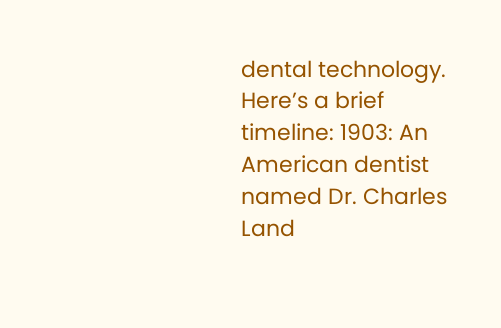dental technology. Here’s a brief timeline: 1903: An American dentist named Dr. Charles Land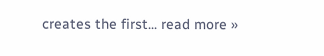creates the first... read more »